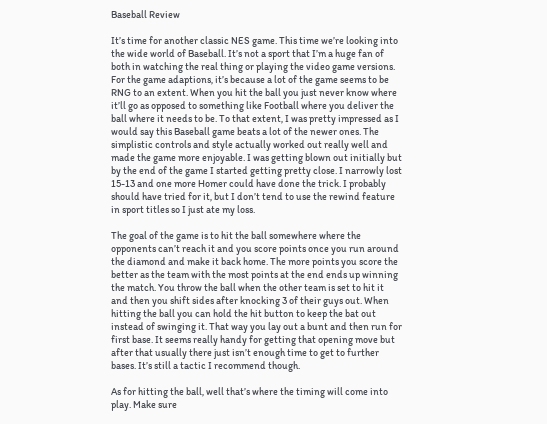Baseball Review

It’s time for another classic NES game. This time we’re looking into the wide world of Baseball. It’s not a sport that I’m a huge fan of both in watching the real thing or playing the video game versions. For the game adaptions, it’s because a lot of the game seems to be RNG to an extent. When you hit the ball you just never know where it’ll go as opposed to something like Football where you deliver the ball where it needs to be. To that extent, I was pretty impressed as I would say this Baseball game beats a lot of the newer ones. The simplistic controls and style actually worked out really well and made the game more enjoyable. I was getting blown out initially but by the end of the game I started getting pretty close. I narrowly lost 15-13 and one more Homer could have done the trick. I probably should have tried for it, but I don’t tend to use the rewind feature in sport titles so I just ate my loss.

The goal of the game is to hit the ball somewhere where the opponents can’t reach it and you score points once you run around the diamond and make it back home. The more points you score the better as the team with the most points at the end ends up winning the match. You throw the ball when the other team is set to hit it and then you shift sides after knocking 3 of their guys out. When hitting the ball you can hold the hit button to keep the bat out instead of swinging it. That way you lay out a bunt and then run for first base. It seems really handy for getting that opening move but after that usually there just isn’t enough time to get to further bases. It’s still a tactic I recommend though.

As for hitting the ball, well that’s where the timing will come into play. Make sure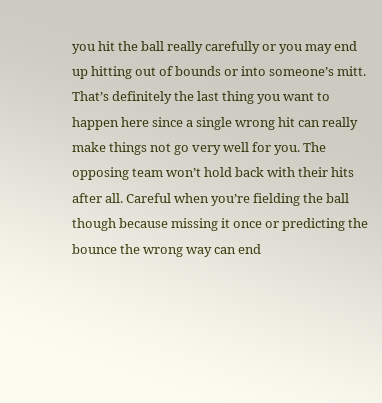you hit the ball really carefully or you may end up hitting out of bounds or into someone’s mitt. That’s definitely the last thing you want to happen here since a single wrong hit can really make things not go very well for you. The opposing team won’t hold back with their hits after all. Careful when you’re fielding the ball though because missing it once or predicting the bounce the wrong way can end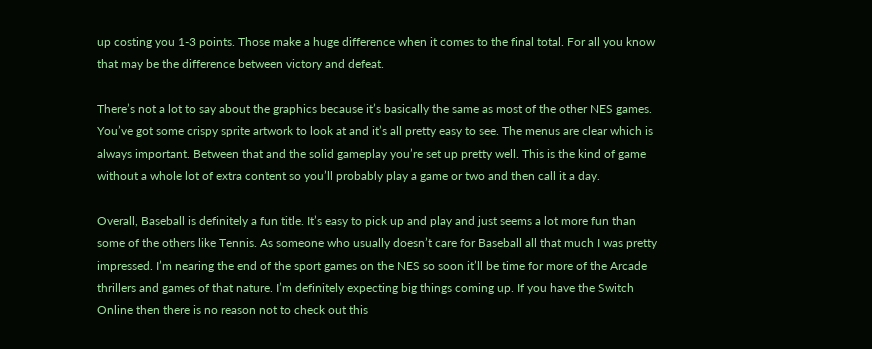up costing you 1-3 points. Those make a huge difference when it comes to the final total. For all you know that may be the difference between victory and defeat.

There’s not a lot to say about the graphics because it’s basically the same as most of the other NES games. You’ve got some crispy sprite artwork to look at and it’s all pretty easy to see. The menus are clear which is always important. Between that and the solid gameplay you’re set up pretty well. This is the kind of game without a whole lot of extra content so you’ll probably play a game or two and then call it a day.

Overall, Baseball is definitely a fun title. It’s easy to pick up and play and just seems a lot more fun than some of the others like Tennis. As someone who usually doesn’t care for Baseball all that much I was pretty impressed. I’m nearing the end of the sport games on the NES so soon it’ll be time for more of the Arcade thrillers and games of that nature. I’m definitely expecting big things coming up. If you have the Switch Online then there is no reason not to check out this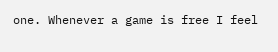one. Whenever a game is free I feel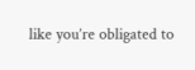like you’re obligated to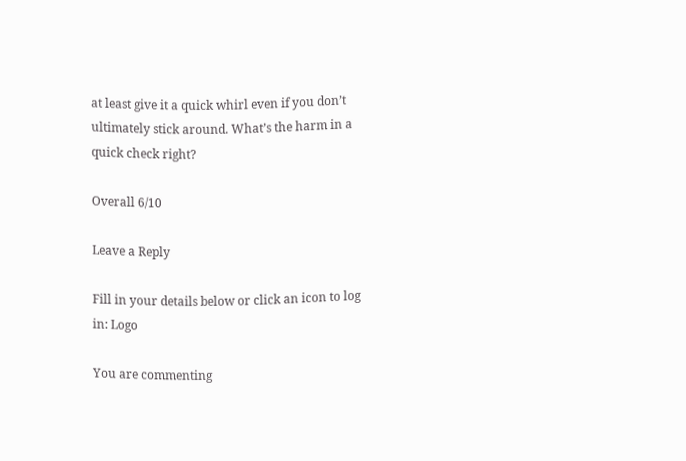at least give it a quick whirl even if you don’t ultimately stick around. What’s the harm in a quick check right?

Overall 6/10

Leave a Reply

Fill in your details below or click an icon to log in: Logo

You are commenting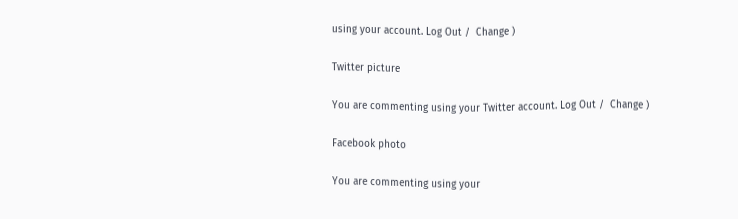using your account. Log Out /  Change )

Twitter picture

You are commenting using your Twitter account. Log Out /  Change )

Facebook photo

You are commenting using your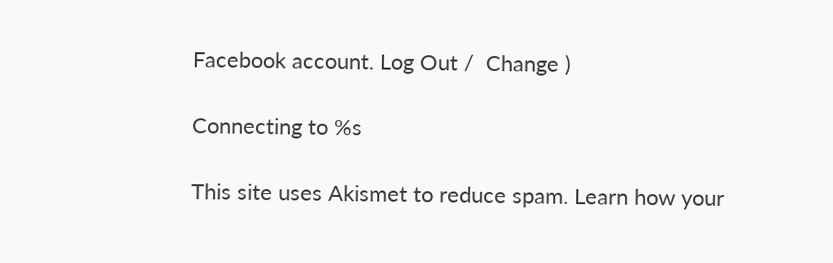Facebook account. Log Out /  Change )

Connecting to %s

This site uses Akismet to reduce spam. Learn how your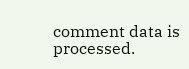comment data is processed.